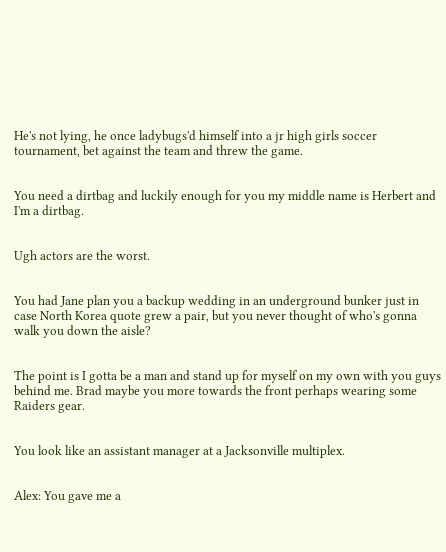He's not lying, he once ladybugs'd himself into a jr high girls soccer tournament, bet against the team and threw the game.


You need a dirtbag and luckily enough for you my middle name is Herbert and I'm a dirtbag.


Ugh actors are the worst.


You had Jane plan you a backup wedding in an underground bunker just in case North Korea quote grew a pair, but you never thought of who's gonna walk you down the aisle?


The point is I gotta be a man and stand up for myself on my own with you guys behind me. Brad maybe you more towards the front perhaps wearing some Raiders gear.


You look like an assistant manager at a Jacksonville multiplex.


Alex: You gave me a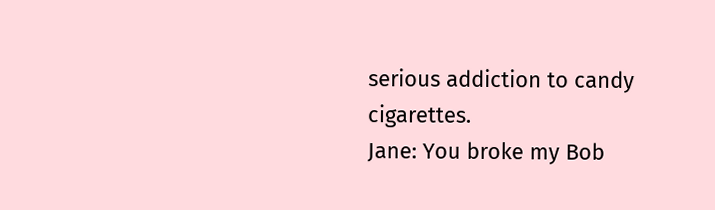serious addiction to candy cigarettes.
Jane: You broke my Bob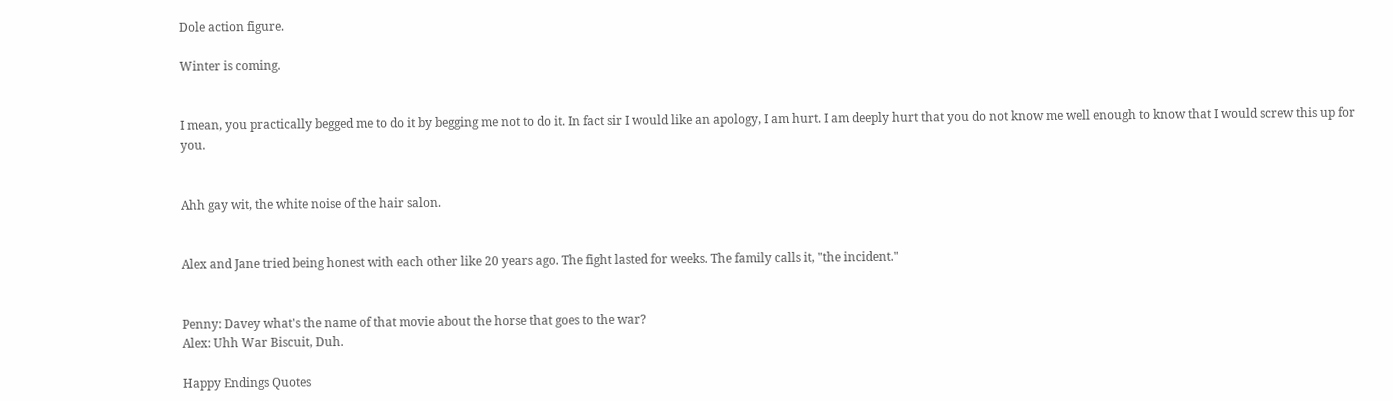Dole action figure.

Winter is coming.


I mean, you practically begged me to do it by begging me not to do it. In fact sir I would like an apology, I am hurt. I am deeply hurt that you do not know me well enough to know that I would screw this up for you.


Ahh gay wit, the white noise of the hair salon.


Alex and Jane tried being honest with each other like 20 years ago. The fight lasted for weeks. The family calls it, "the incident."


Penny: Davey what's the name of that movie about the horse that goes to the war?
Alex: Uhh War Biscuit, Duh.

Happy Endings Quotes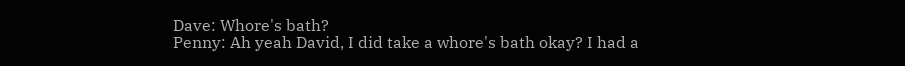Dave: Whore's bath?
Penny: Ah yeah David, I did take a whore's bath okay? I had a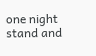one night stand and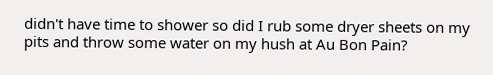didn't have time to shower so did I rub some dryer sheets on my pits and throw some water on my hush at Au Bon Pain?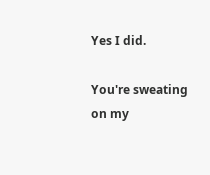Yes I did.

You're sweating on my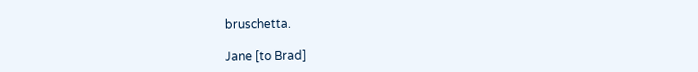bruschetta.

Jane [to Brad]